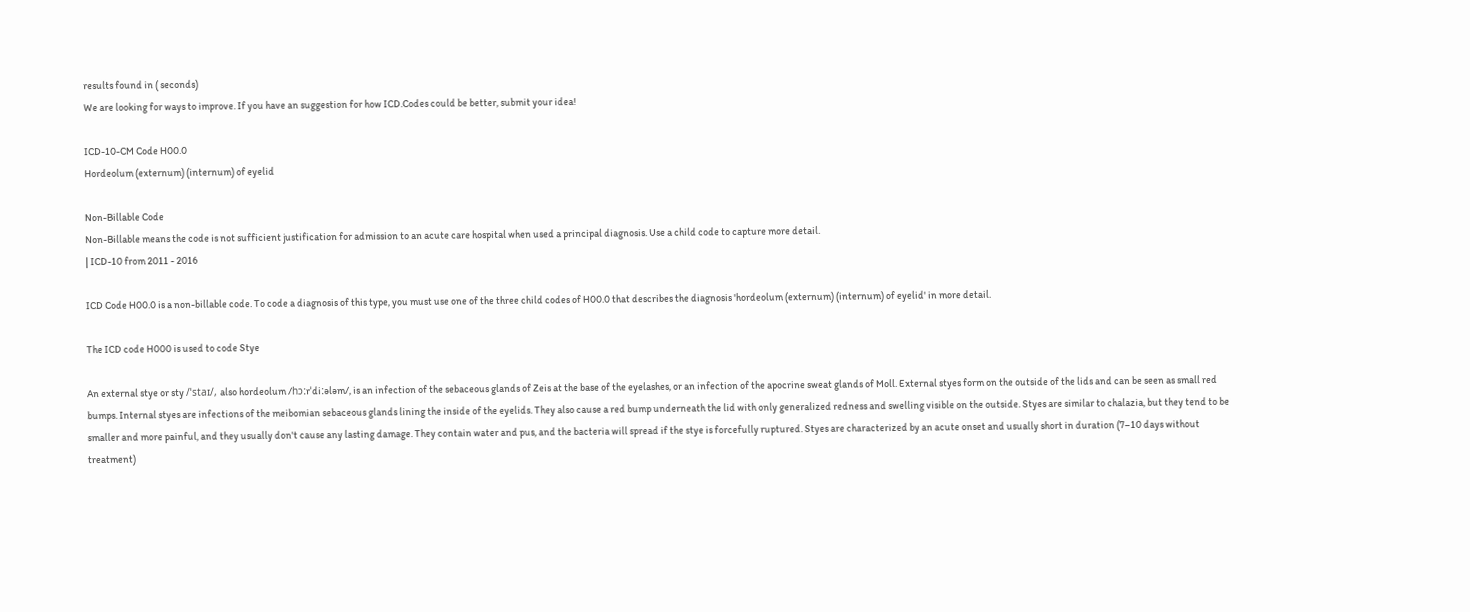results found in ( seconds)
We are looking for ways to improve. If you have an suggestion for how ICD.Codes could be better, submit your idea!

ICD-10-CM Code H00.0
Hordeolum (externum) (internum) of eyelid

Non-Billable Code
Non-Billable means the code is not sufficient justification for admission to an acute care hospital when used a principal diagnosis. Use a child code to capture more detail.
| ICD-10 from 2011 - 2016

ICD Code H00.0 is a non-billable code. To code a diagnosis of this type, you must use one of the three child codes of H00.0 that describes the diagnosis 'hordeolum (externum) (internum) of eyelid' in more detail.

The ICD code H000 is used to code Stye

An external stye or sty /ˈstaɪ/, also hordeolum /hɔːrˈdiːələm/, is an infection of the sebaceous glands of Zeis at the base of the eyelashes, or an infection of the apocrine sweat glands of Moll. External styes form on the outside of the lids and can be seen as small red bumps. Internal styes are infections of the meibomian sebaceous glands lining the inside of the eyelids. They also cause a red bump underneath the lid with only generalized redness and swelling visible on the outside. Styes are similar to chalazia, but they tend to be smaller and more painful, and they usually don't cause any lasting damage. They contain water and pus, and the bacteria will spread if the stye is forcefully ruptured. Styes are characterized by an acute onset and usually short in duration (7–10 days without treatment)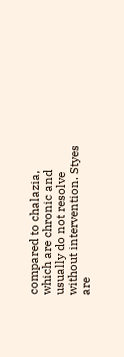compared to chalazia, which are chronic and usually do not resolve without intervention. Styes are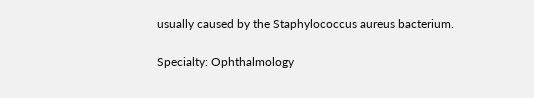usually caused by the Staphylococcus aureus bacterium.

Specialty: Ophthalmology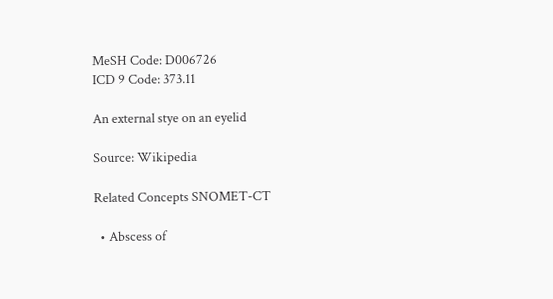MeSH Code: D006726
ICD 9 Code: 373.11

An external stye on an eyelid

Source: Wikipedia

Related Concepts SNOMET-CT

  • Abscess of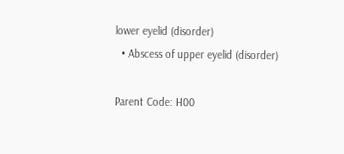lower eyelid (disorder)
  • Abscess of upper eyelid (disorder)

Parent Code: H00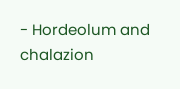- Hordeolum and chalazion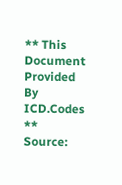** This Document Provided By ICD.Codes **
Source: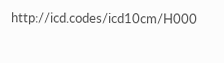http://icd.codes/icd10cm/H000